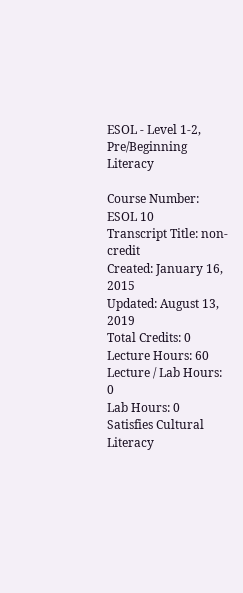ESOL - Level 1-2, Pre/Beginning Literacy

Course Number: ESOL 10
Transcript Title: non-credit
Created: January 16, 2015
Updated: August 13, 2019
Total Credits: 0
Lecture Hours: 60
Lecture / Lab Hours: 0
Lab Hours: 0
Satisfies Cultural Literacy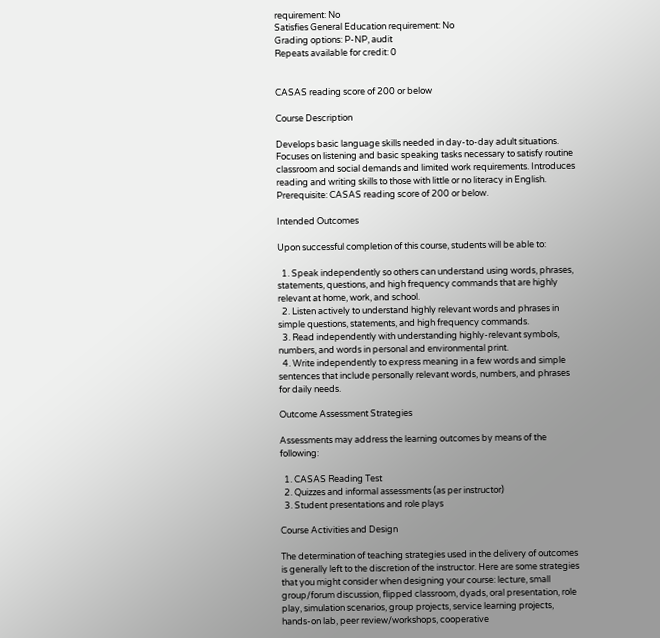requirement: No
Satisfies General Education requirement: No
Grading options: P-NP, audit
Repeats available for credit: 0


CASAS reading score of 200 or below

Course Description

Develops basic language skills needed in day-to-day adult situations. Focuses on listening and basic speaking tasks necessary to satisfy routine classroom and social demands and limited work requirements. Introduces reading and writing skills to those with little or no literacy in English. Prerequisite: CASAS reading score of 200 or below.

Intended Outcomes

Upon successful completion of this course, students will be able to:

  1. Speak independently so others can understand using words, phrases, statements, questions, and high frequency commands that are highly relevant at home, work, and school.
  2. Listen actively to understand highly relevant words and phrases in simple questions, statements, and high frequency commands.
  3. Read independently with understanding highly-relevant symbols, numbers, and words in personal and environmental print.
  4. Write independently to express meaning in a few words and simple sentences that include personally relevant words, numbers, and phrases for daily needs.

Outcome Assessment Strategies

Assessments may address the learning outcomes by means of the following:

  1. CASAS Reading Test
  2. Quizzes and informal assessments (as per instructor)
  3. Student presentations and role plays

Course Activities and Design

The determination of teaching strategies used in the delivery of outcomes is generally left to the discretion of the instructor. Here are some strategies that you might consider when designing your course: lecture, small group/forum discussion, flipped classroom, dyads, oral presentation, role play, simulation scenarios, group projects, service learning projects, hands-on lab, peer review/workshops, cooperative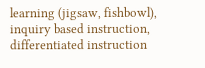learning (jigsaw, fishbowl), inquiry based instruction, differentiated instruction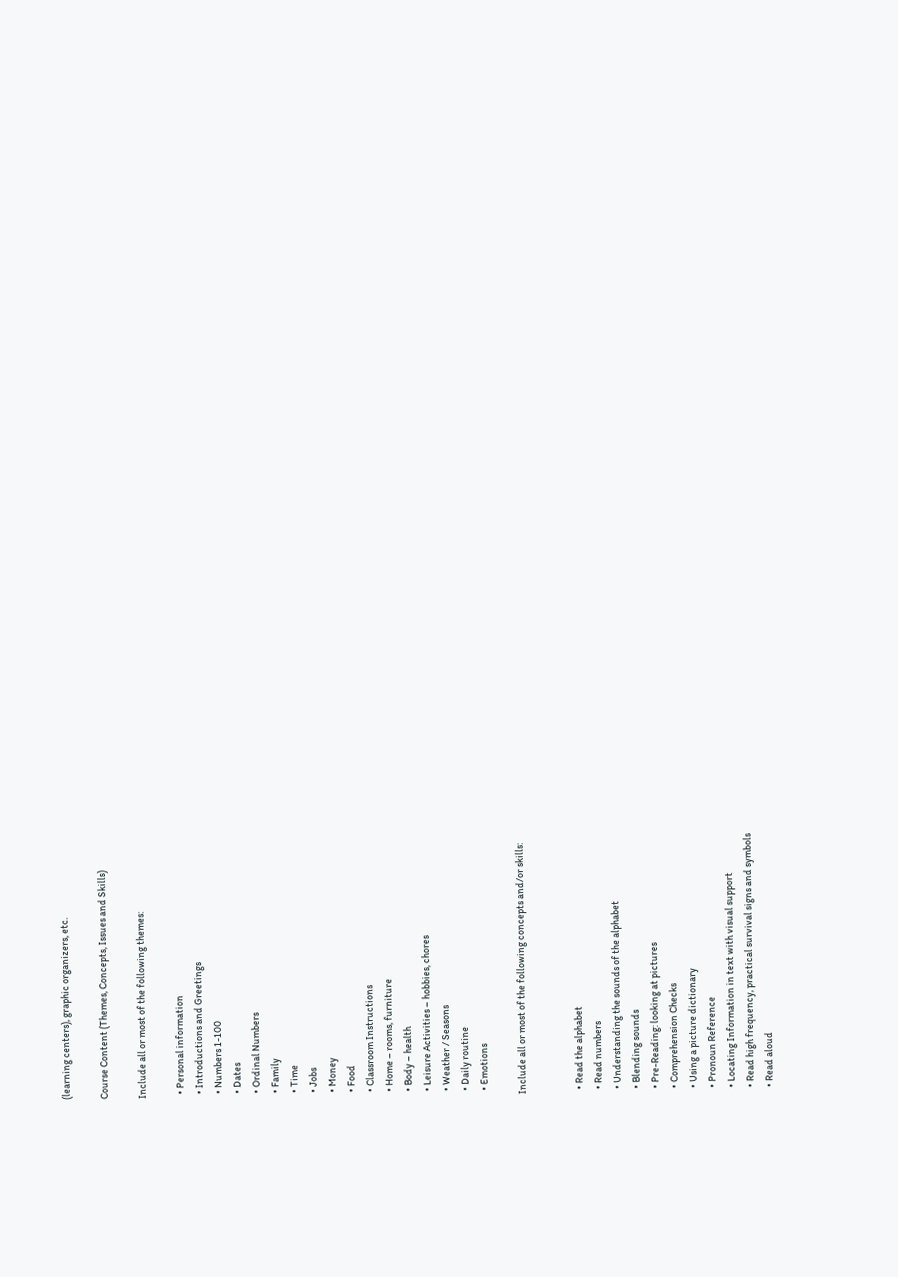(learning centers), graphic organizers, etc.

Course Content (Themes, Concepts, Issues and Skills)

Include all or most of the following themes:

  • Personal information
  • Introductions and Greetings
  • Numbers 1-100
  • Dates
  • Ordinal Numbers
  • Family
  • Time
  • Jobs
  • Money
  • Food
  • Classroom Instructions
  • Home – rooms, furniture
  • Body – health
  • Leisure Activities – hobbies, chores
  • Weather / Seasons
  • Daily routine
  • Emotions

Include all or most of the following concepts and/or skills:


  • Read the alphabet
  • Read numbers
  • Understanding the sounds of the alphabet
  • Blending sounds
  • Pre-Reading: looking at pictures
  • Comprehension Checks
  • Using a picture dictionary
  • Pronoun Reference
  • Locating Information in text with visual support
  • Read high frequency, practical survival signs and symbols
  • Read aloud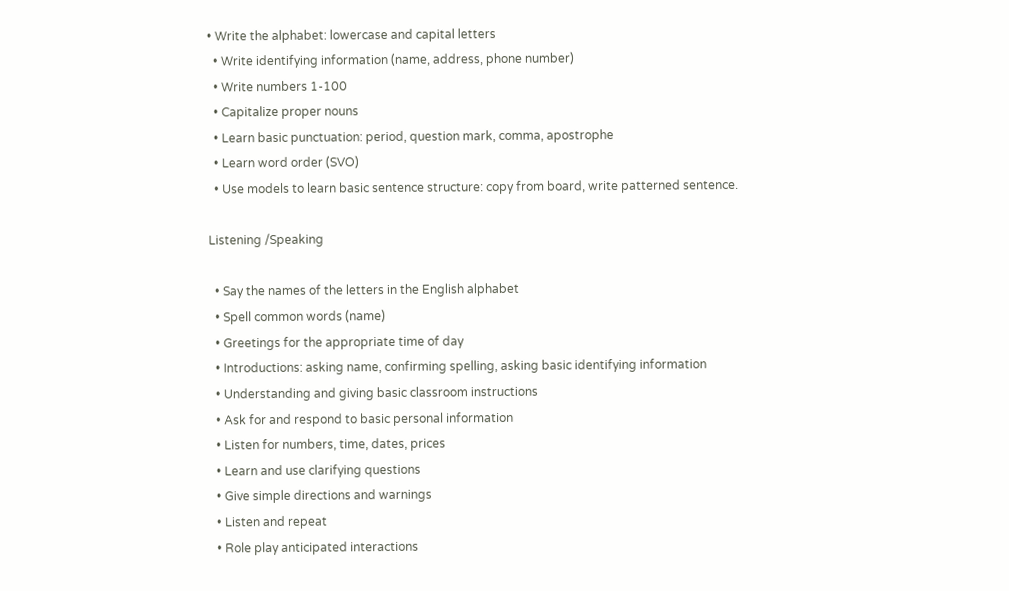• Write the alphabet: lowercase and capital letters
  • Write identifying information (name, address, phone number)
  • Write numbers 1-100
  • Capitalize proper nouns
  • Learn basic punctuation: period, question mark, comma, apostrophe
  • Learn word order (SVO)
  • Use models to learn basic sentence structure: copy from board, write patterned sentence.

Listening /Speaking

  • Say the names of the letters in the English alphabet
  • Spell common words (name)
  • Greetings for the appropriate time of day
  • Introductions: asking name, confirming spelling, asking basic identifying information
  • Understanding and giving basic classroom instructions
  • Ask for and respond to basic personal information
  • Listen for numbers, time, dates, prices
  • Learn and use clarifying questions
  • Give simple directions and warnings
  • Listen and repeat
  • Role play anticipated interactions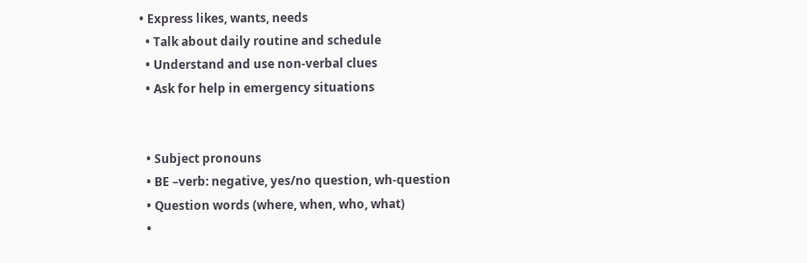• Express likes, wants, needs
  • Talk about daily routine and schedule
  • Understand and use non-verbal clues
  • Ask for help in emergency situations


  • Subject pronouns
  • BE –verb: negative, yes/no question, wh-question
  • Question words (where, when, who, what)
  •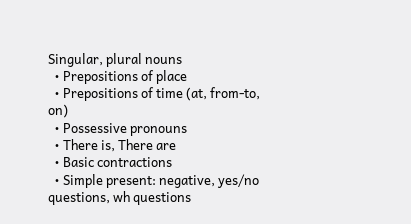Singular, plural nouns
  • Prepositions of place
  • Prepositions of time (at, from-to, on)
  • Possessive pronouns
  • There is, There are
  • Basic contractions
  • Simple present: negative, yes/no questions, wh questions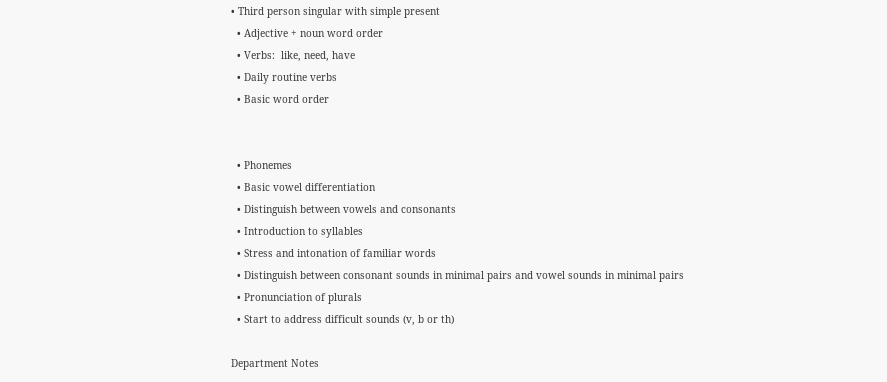• Third person singular with simple present
  • Adjective + noun word order
  • Verbs:  like, need, have
  • Daily routine verbs
  • Basic word order


  • Phonemes
  • Basic vowel differentiation
  • Distinguish between vowels and consonants
  • Introduction to syllables
  • Stress and intonation of familiar words
  • Distinguish between consonant sounds in minimal pairs and vowel sounds in minimal pairs
  • Pronunciation of plurals
  • Start to address difficult sounds (v, b or th)

Department Notes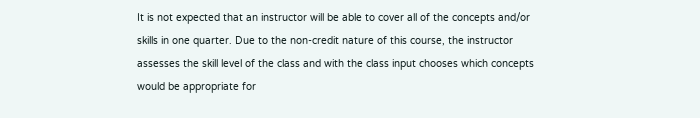It is not expected that an instructor will be able to cover all of the concepts and/or skills in one quarter. Due to the non-credit nature of this course, the instructor assesses the skill level of the class and with the class input chooses which concepts would be appropriate for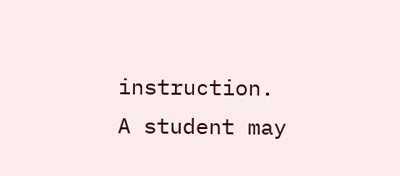instruction.  A student may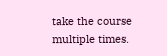take the course multiple times.